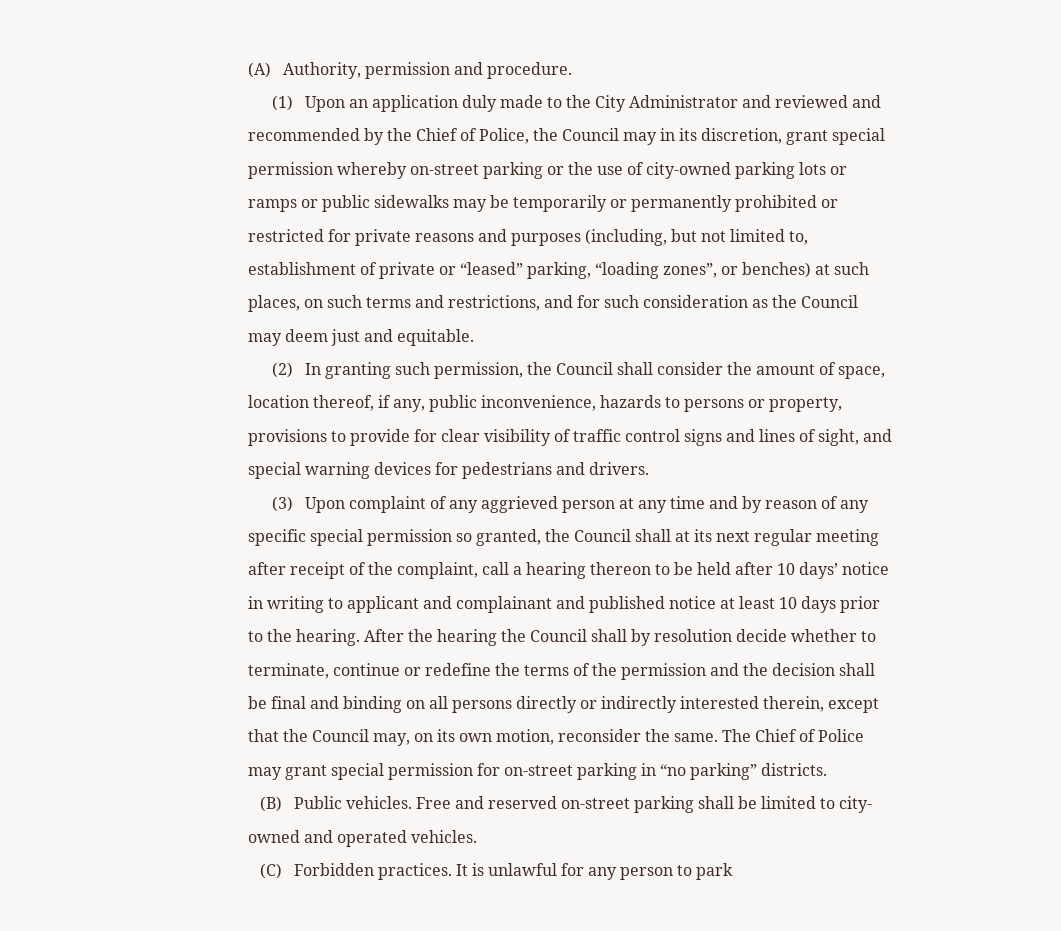(A)   Authority, permission and procedure.
      (1)   Upon an application duly made to the City Administrator and reviewed and recommended by the Chief of Police, the Council may in its discretion, grant special permission whereby on-street parking or the use of city-owned parking lots or ramps or public sidewalks may be temporarily or permanently prohibited or restricted for private reasons and purposes (including, but not limited to, establishment of private or “leased” parking, “loading zones”, or benches) at such places, on such terms and restrictions, and for such consideration as the Council may deem just and equitable.
      (2)   In granting such permission, the Council shall consider the amount of space, location thereof, if any, public inconvenience, hazards to persons or property, provisions to provide for clear visibility of traffic control signs and lines of sight, and special warning devices for pedestrians and drivers.
      (3)   Upon complaint of any aggrieved person at any time and by reason of any specific special permission so granted, the Council shall at its next regular meeting after receipt of the complaint, call a hearing thereon to be held after 10 days’ notice in writing to applicant and complainant and published notice at least 10 days prior to the hearing. After the hearing the Council shall by resolution decide whether to terminate, continue or redefine the terms of the permission and the decision shall be final and binding on all persons directly or indirectly interested therein, except that the Council may, on its own motion, reconsider the same. The Chief of Police may grant special permission for on-street parking in “no parking” districts.
   (B)   Public vehicles. Free and reserved on-street parking shall be limited to city-owned and operated vehicles.
   (C)   Forbidden practices. It is unlawful for any person to park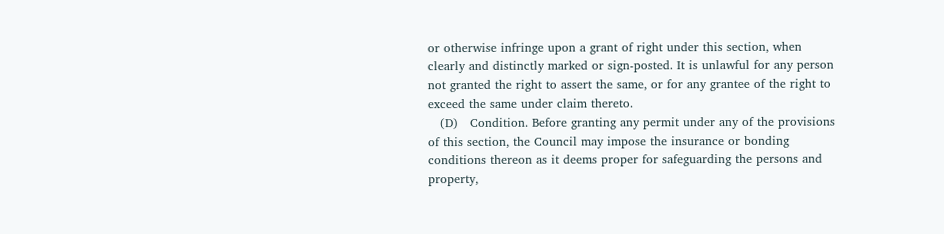or otherwise infringe upon a grant of right under this section, when clearly and distinctly marked or sign-posted. It is unlawful for any person not granted the right to assert the same, or for any grantee of the right to exceed the same under claim thereto.
   (D)   Condition. Before granting any permit under any of the provisions of this section, the Council may impose the insurance or bonding conditions thereon as it deems proper for safeguarding the persons and property,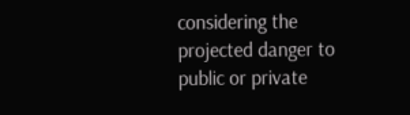considering the projected danger to public or private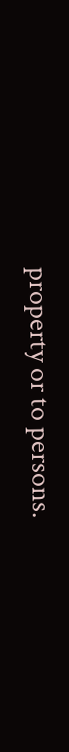property or to persons.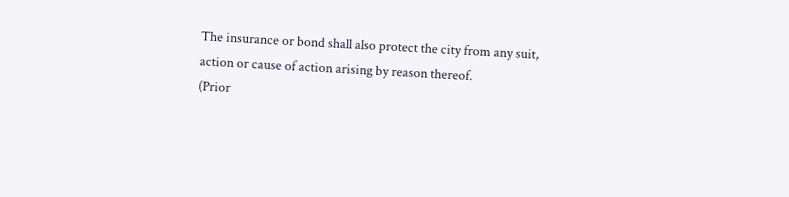The insurance or bond shall also protect the city from any suit, action or cause of action arising by reason thereof.
(Prior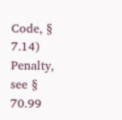Code, § 7.14) Penalty, see § 70.99